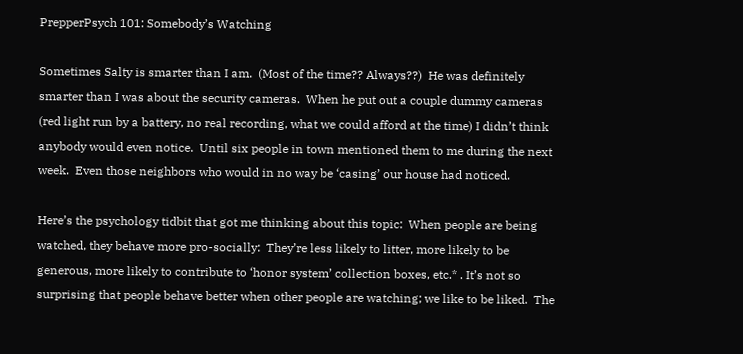PrepperPsych 101: Somebody’s Watching

Sometimes Salty is smarter than I am.  (Most of the time?? Always??)  He was definitely smarter than I was about the security cameras.  When he put out a couple dummy cameras (red light run by a battery, no real recording, what we could afford at the time) I didn’t think anybody would even notice.  Until six people in town mentioned them to me during the next week.  Even those neighbors who would in no way be ‘casing’ our house had noticed.

Here’s the psychology tidbit that got me thinking about this topic:  When people are being watched, they behave more pro-socially:  They’re less likely to litter, more likely to be generous, more likely to contribute to ‘honor system’ collection boxes, etc.* . It’s not so surprising that people behave better when other people are watching; we like to be liked.  The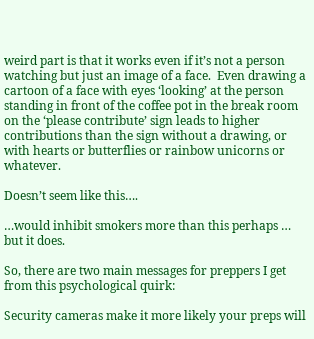weird part is that it works even if it’s not a person watching but just an image of a face.  Even drawing a cartoon of a face with eyes ‘looking’ at the person standing in front of the coffee pot in the break room on the ‘please contribute’ sign leads to higher contributions than the sign without a drawing, or with hearts or butterflies or rainbow unicorns or whatever.

Doesn’t seem like this….

…would inhibit smokers more than this perhaps … but it does.

So, there are two main messages for preppers I get from this psychological quirk:

Security cameras make it more likely your preps will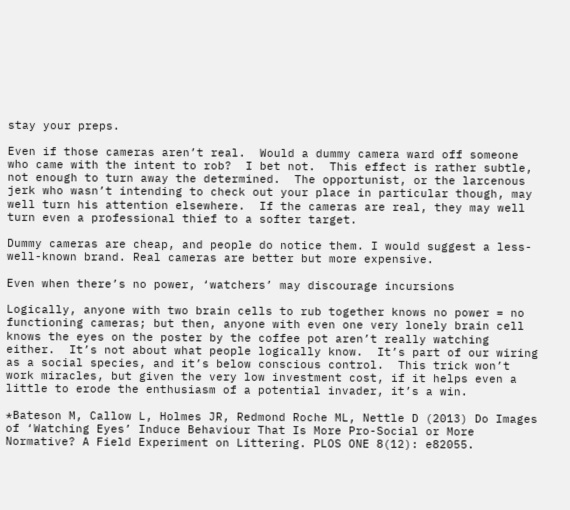stay your preps.

Even if those cameras aren’t real.  Would a dummy camera ward off someone who came with the intent to rob?  I bet not.  This effect is rather subtle, not enough to turn away the determined.  The opportunist, or the larcenous jerk who wasn’t intending to check out your place in particular though, may well turn his attention elsewhere.  If the cameras are real, they may well turn even a professional thief to a softer target.

Dummy cameras are cheap, and people do notice them. I would suggest a less-well-known brand. Real cameras are better but more expensive.

Even when there’s no power, ‘watchers’ may discourage incursions

Logically, anyone with two brain cells to rub together knows no power = no functioning cameras; but then, anyone with even one very lonely brain cell knows the eyes on the poster by the coffee pot aren’t really watching either.  It’s not about what people logically know.  It’s part of our wiring as a social species, and it’s below conscious control.  This trick won’t work miracles, but given the very low investment cost, if it helps even a little to erode the enthusiasm of a potential invader, it’s a win.

*Bateson M, Callow L, Holmes JR, Redmond Roche ML, Nettle D (2013) Do Images of ‘Watching Eyes’ Induce Behaviour That Is More Pro-Social or More Normative? A Field Experiment on Littering. PLOS ONE 8(12): e82055.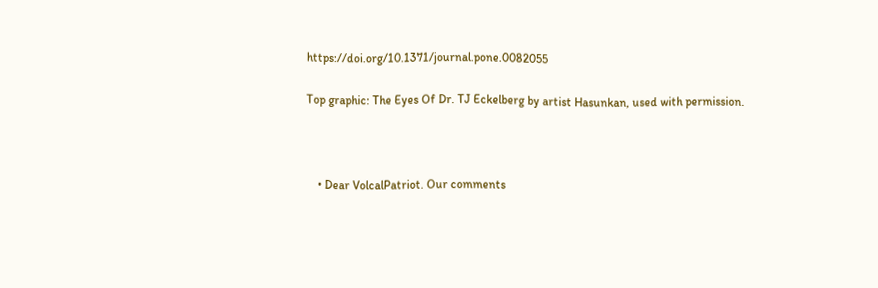https://doi.org/10.1371/journal.pone.0082055

Top graphic: The Eyes Of Dr. TJ Eckelberg by artist Hasunkan, used with permission.



    • Dear VolcalPatriot. Our comments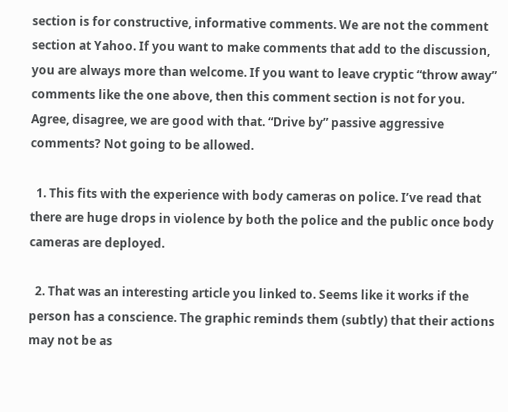section is for constructive, informative comments. We are not the comment section at Yahoo. If you want to make comments that add to the discussion, you are always more than welcome. If you want to leave cryptic “throw away” comments like the one above, then this comment section is not for you. Agree, disagree, we are good with that. “Drive by” passive aggressive comments? Not going to be allowed.

  1. This fits with the experience with body cameras on police. I’ve read that there are huge drops in violence by both the police and the public once body cameras are deployed.

  2. That was an interesting article you linked to. Seems like it works if the person has a conscience. The graphic reminds them (subtly) that their actions may not be as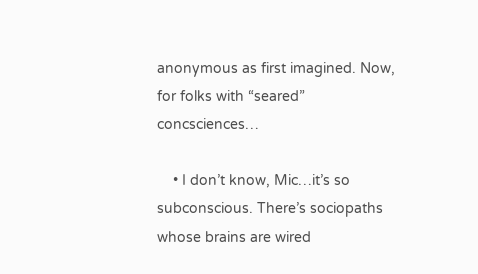anonymous as first imagined. Now, for folks with “seared” concsciences…

    • I don’t know, Mic…it’s so subconscious. There’s sociopaths whose brains are wired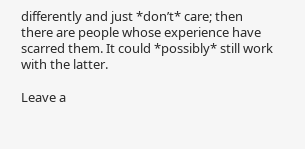differently and just *don’t* care; then there are people whose experience have scarred them. It could *possibly* still work with the latter.

Leave a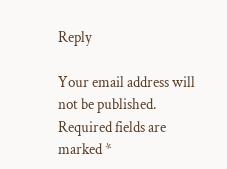Reply

Your email address will not be published. Required fields are marked *